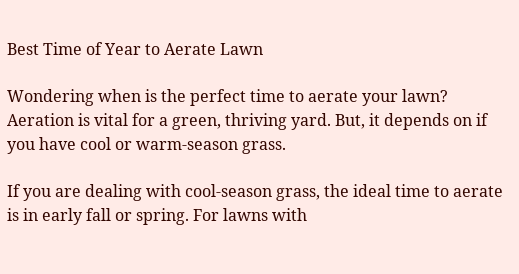Best Time of Year to Aerate Lawn

Wondering when is the perfect time to aerate your lawn? Aeration is vital for a green, thriving yard. But, it depends on if you have cool or warm-season grass.

If you are dealing with cool-season grass, the ideal time to aerate is in early fall or spring. For lawns with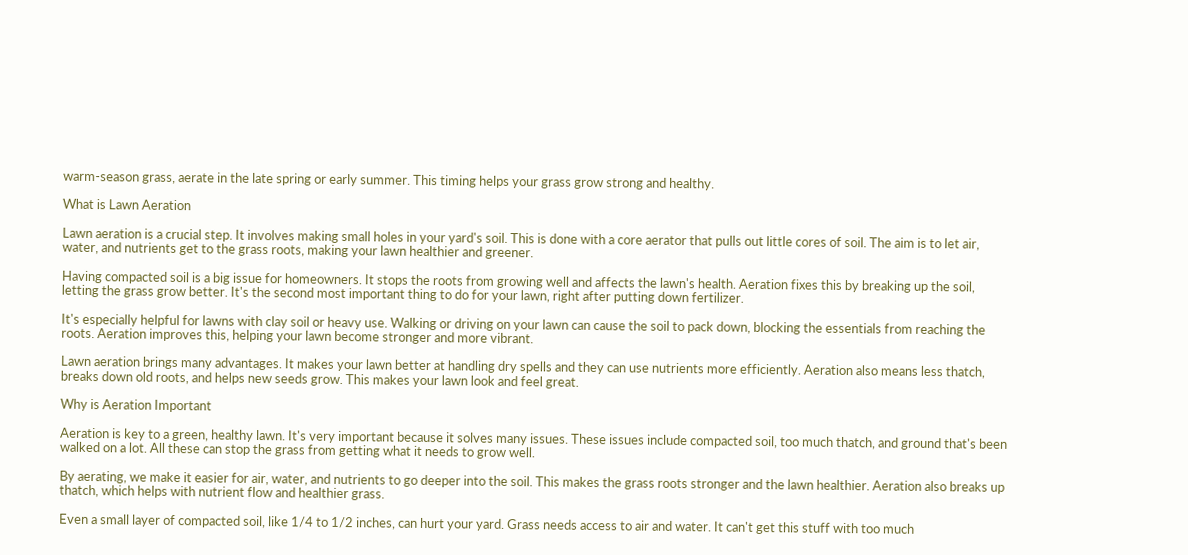warm-season grass, aerate in the late spring or early summer. This timing helps your grass grow strong and healthy.

What is Lawn Aeration

Lawn aeration is a crucial step. It involves making small holes in your yard's soil. This is done with a core aerator that pulls out little cores of soil. The aim is to let air, water, and nutrients get to the grass roots, making your lawn healthier and greener.

Having compacted soil is a big issue for homeowners. It stops the roots from growing well and affects the lawn's health. Aeration fixes this by breaking up the soil, letting the grass grow better. It's the second most important thing to do for your lawn, right after putting down fertilizer.

It's especially helpful for lawns with clay soil or heavy use. Walking or driving on your lawn can cause the soil to pack down, blocking the essentials from reaching the roots. Aeration improves this, helping your lawn become stronger and more vibrant.

Lawn aeration brings many advantages. It makes your lawn better at handling dry spells and they can use nutrients more efficiently. Aeration also means less thatch, breaks down old roots, and helps new seeds grow. This makes your lawn look and feel great.

Why is Aeration Important

Aeration is key to a green, healthy lawn. It's very important because it solves many issues. These issues include compacted soil, too much thatch, and ground that's been walked on a lot. All these can stop the grass from getting what it needs to grow well.

By aerating, we make it easier for air, water, and nutrients to go deeper into the soil. This makes the grass roots stronger and the lawn healthier. Aeration also breaks up thatch, which helps with nutrient flow and healthier grass.

Even a small layer of compacted soil, like 1/4 to 1/2 inches, can hurt your yard. Grass needs access to air and water. It can't get this stuff with too much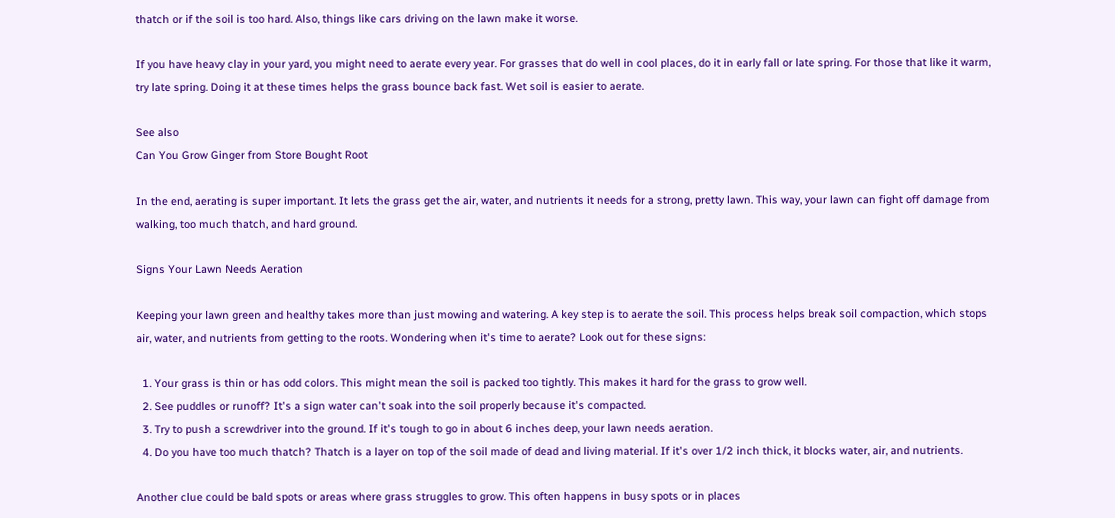thatch or if the soil is too hard. Also, things like cars driving on the lawn make it worse.

If you have heavy clay in your yard, you might need to aerate every year. For grasses that do well in cool places, do it in early fall or late spring. For those that like it warm, try late spring. Doing it at these times helps the grass bounce back fast. Wet soil is easier to aerate.

See also
Can You Grow Ginger from Store Bought Root

In the end, aerating is super important. It lets the grass get the air, water, and nutrients it needs for a strong, pretty lawn. This way, your lawn can fight off damage from walking, too much thatch, and hard ground.

Signs Your Lawn Needs Aeration

Keeping your lawn green and healthy takes more than just mowing and watering. A key step is to aerate the soil. This process helps break soil compaction, which stops air, water, and nutrients from getting to the roots. Wondering when it's time to aerate? Look out for these signs:

  1. Your grass is thin or has odd colors. This might mean the soil is packed too tightly. This makes it hard for the grass to grow well.
  2. See puddles or runoff? It's a sign water can't soak into the soil properly because it's compacted.
  3. Try to push a screwdriver into the ground. If it's tough to go in about 6 inches deep, your lawn needs aeration.
  4. Do you have too much thatch? Thatch is a layer on top of the soil made of dead and living material. If it's over 1/2 inch thick, it blocks water, air, and nutrients.

Another clue could be bald spots or areas where grass struggles to grow. This often happens in busy spots or in places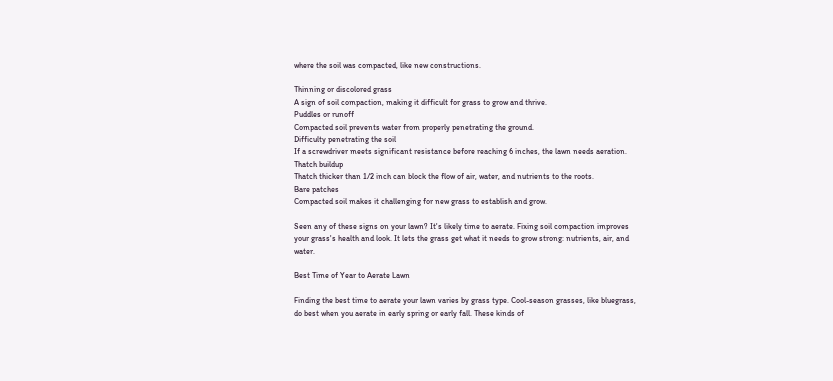where the soil was compacted, like new constructions.

Thinning or discolored grass
A sign of soil compaction, making it difficult for grass to grow and thrive.
Puddles or runoff
Compacted soil prevents water from properly penetrating the ground.
Difficulty penetrating the soil
If a screwdriver meets significant resistance before reaching 6 inches, the lawn needs aeration.
Thatch buildup
Thatch thicker than 1/2 inch can block the flow of air, water, and nutrients to the roots.
Bare patches
Compacted soil makes it challenging for new grass to establish and grow.

Seen any of these signs on your lawn? It's likely time to aerate. Fixing soil compaction improves your grass's health and look. It lets the grass get what it needs to grow strong: nutrients, air, and water.

Best Time of Year to Aerate Lawn

Finding the best time to aerate your lawn varies by grass type. Cool-season grasses, like bluegrass, do best when you aerate in early spring or early fall. These kinds of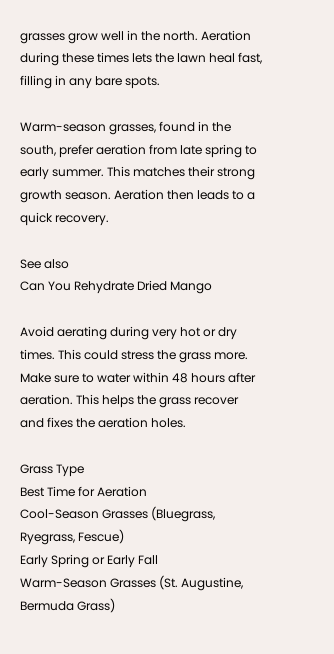grasses grow well in the north. Aeration during these times lets the lawn heal fast, filling in any bare spots.

Warm-season grasses, found in the south, prefer aeration from late spring to early summer. This matches their strong growth season. Aeration then leads to a quick recovery.

See also
Can You Rehydrate Dried Mango

Avoid aerating during very hot or dry times. This could stress the grass more. Make sure to water within 48 hours after aeration. This helps the grass recover and fixes the aeration holes.

Grass Type
Best Time for Aeration
Cool-Season Grasses (Bluegrass, Ryegrass, Fescue)
Early Spring or Early Fall
Warm-Season Grasses (St. Augustine, Bermuda Grass)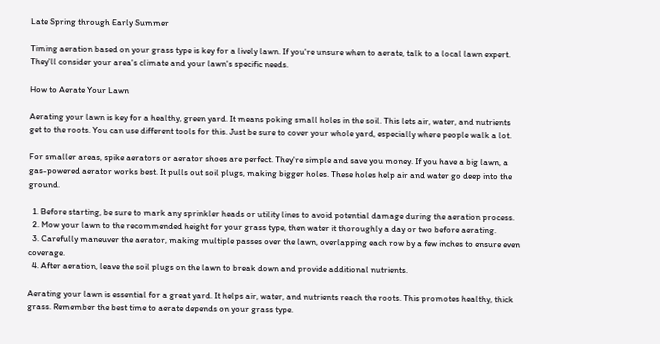Late Spring through Early Summer

Timing aeration based on your grass type is key for a lively lawn. If you're unsure when to aerate, talk to a local lawn expert. They'll consider your area's climate and your lawn's specific needs.

How to Aerate Your Lawn

Aerating your lawn is key for a healthy, green yard. It means poking small holes in the soil. This lets air, water, and nutrients get to the roots. You can use different tools for this. Just be sure to cover your whole yard, especially where people walk a lot.

For smaller areas, spike aerators or aerator shoes are perfect. They're simple and save you money. If you have a big lawn, a gas-powered aerator works best. It pulls out soil plugs, making bigger holes. These holes help air and water go deep into the ground.

  1. Before starting, be sure to mark any sprinkler heads or utility lines to avoid potential damage during the aeration process.
  2. Mow your lawn to the recommended height for your grass type, then water it thoroughly a day or two before aerating.
  3. Carefully maneuver the aerator, making multiple passes over the lawn, overlapping each row by a few inches to ensure even coverage.
  4. After aeration, leave the soil plugs on the lawn to break down and provide additional nutrients.

Aerating your lawn is essential for a great yard. It helps air, water, and nutrients reach the roots. This promotes healthy, thick grass. Remember the best time to aerate depends on your grass type.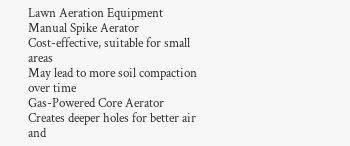Lawn Aeration Equipment
Manual Spike Aerator
Cost-effective, suitable for small areas
May lead to more soil compaction over time
Gas-Powered Core Aerator
Creates deeper holes for better air and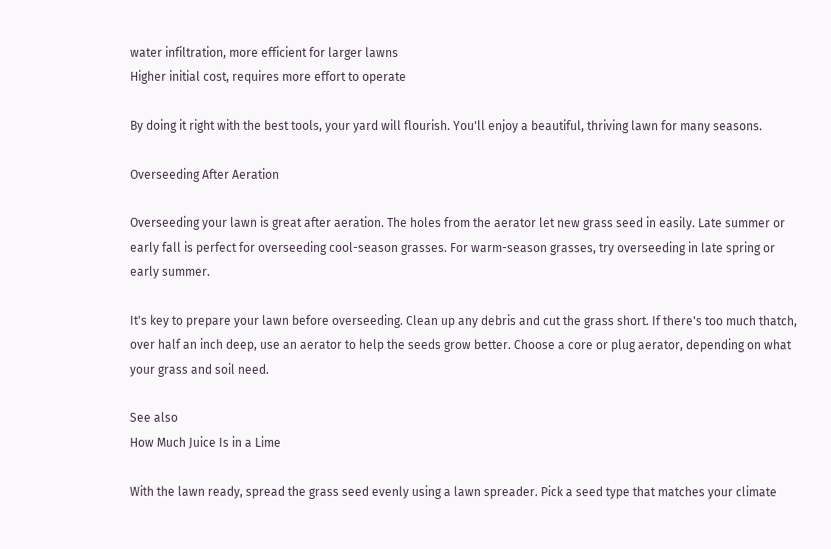water infiltration, more efficient for larger lawns
Higher initial cost, requires more effort to operate

By doing it right with the best tools, your yard will flourish. You'll enjoy a beautiful, thriving lawn for many seasons.

Overseeding After Aeration

Overseeding your lawn is great after aeration. The holes from the aerator let new grass seed in easily. Late summer or early fall is perfect for overseeding cool-season grasses. For warm-season grasses, try overseeding in late spring or early summer.

It's key to prepare your lawn before overseeding. Clean up any debris and cut the grass short. If there's too much thatch, over half an inch deep, use an aerator to help the seeds grow better. Choose a core or plug aerator, depending on what your grass and soil need.

See also
How Much Juice Is in a Lime

With the lawn ready, spread the grass seed evenly using a lawn spreader. Pick a seed type that matches your climate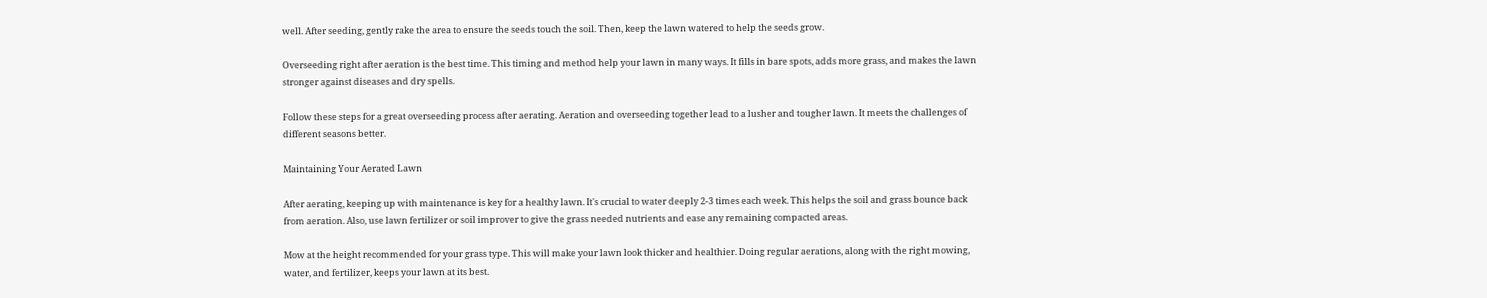well. After seeding, gently rake the area to ensure the seeds touch the soil. Then, keep the lawn watered to help the seeds grow.

Overseeding right after aeration is the best time. This timing and method help your lawn in many ways. It fills in bare spots, adds more grass, and makes the lawn stronger against diseases and dry spells.

Follow these steps for a great overseeding process after aerating. Aeration and overseeding together lead to a lusher and tougher lawn. It meets the challenges of different seasons better.

Maintaining Your Aerated Lawn

After aerating, keeping up with maintenance is key for a healthy lawn. It's crucial to water deeply 2-3 times each week. This helps the soil and grass bounce back from aeration. Also, use lawn fertilizer or soil improver to give the grass needed nutrients and ease any remaining compacted areas.

Mow at the height recommended for your grass type. This will make your lawn look thicker and healthier. Doing regular aerations, along with the right mowing, water, and fertilizer, keeps your lawn at its best.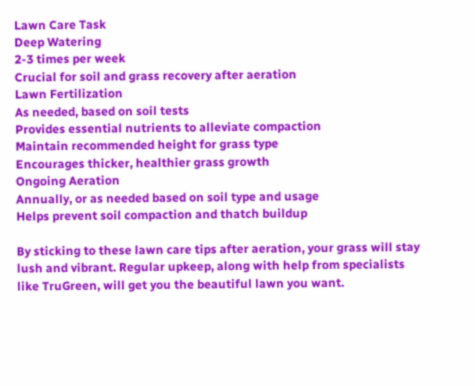Lawn Care Task
Deep Watering
2-3 times per week
Crucial for soil and grass recovery after aeration
Lawn Fertilization
As needed, based on soil tests
Provides essential nutrients to alleviate compaction
Maintain recommended height for grass type
Encourages thicker, healthier grass growth
Ongoing Aeration
Annually, or as needed based on soil type and usage
Helps prevent soil compaction and thatch buildup

By sticking to these lawn care tips after aeration, your grass will stay lush and vibrant. Regular upkeep, along with help from specialists like TruGreen, will get you the beautiful lawn you want.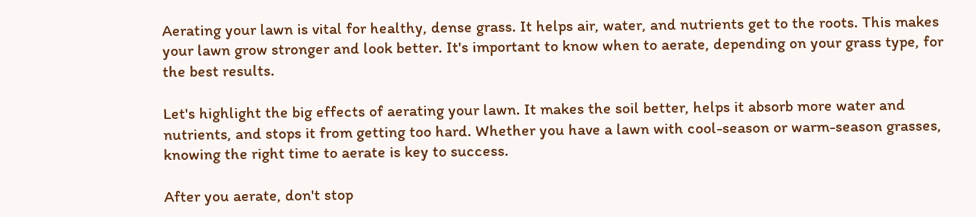Aerating your lawn is vital for healthy, dense grass. It helps air, water, and nutrients get to the roots. This makes your lawn grow stronger and look better. It's important to know when to aerate, depending on your grass type, for the best results.

Let's highlight the big effects of aerating your lawn. It makes the soil better, helps it absorb more water and nutrients, and stops it from getting too hard. Whether you have a lawn with cool-season or warm-season grasses, knowing the right time to aerate is key to success.

After you aerate, don't stop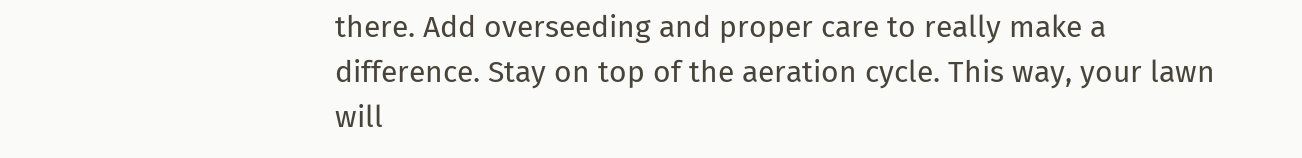there. Add overseeding and proper care to really make a difference. Stay on top of the aeration cycle. This way, your lawn will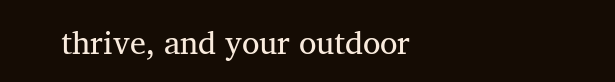thrive, and your outdoor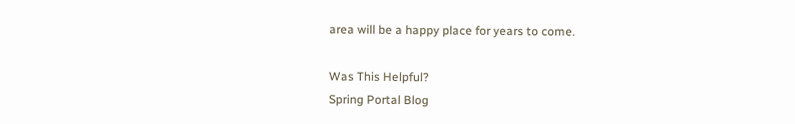area will be a happy place for years to come.

Was This Helpful?
Spring Portal Blog